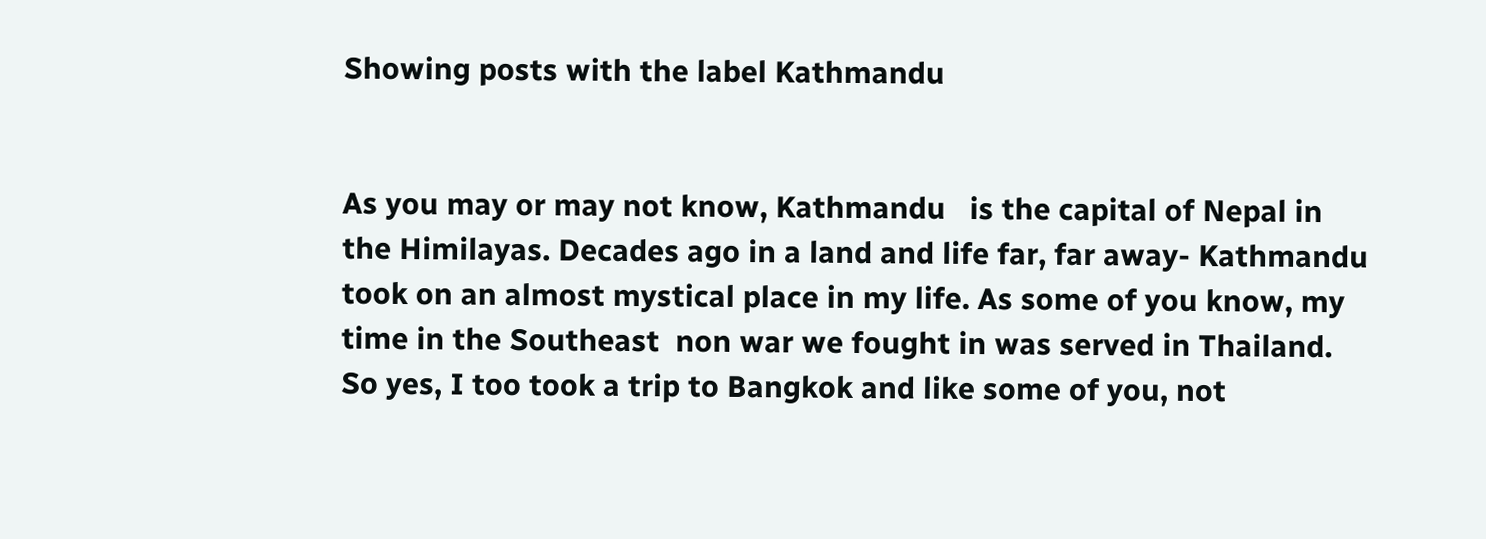Showing posts with the label Kathmandu


As you may or may not know, Kathmandu   is the capital of Nepal in the Himilayas. Decades ago in a land and life far, far away- Kathmandu took on an almost mystical place in my life. As some of you know, my time in the Southeast  non war we fought in was served in Thailand. So yes, I too took a trip to Bangkok and like some of you, not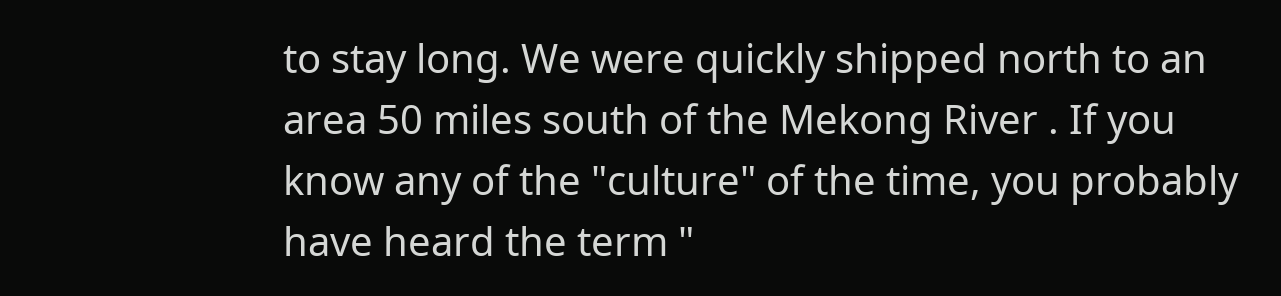to stay long. We were quickly shipped north to an area 50 miles south of the Mekong River . If you know any of the "culture" of the time, you probably have heard the term "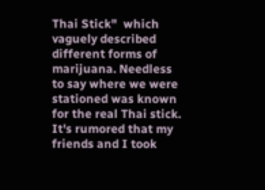Thai Stick"  which vaguely described different forms of marijuana. Needless to say where we were stationed was known for the real Thai stick.  It's rumored that my friends and I took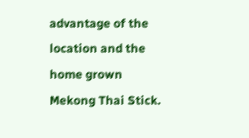advantage of the location and the home grown Mekong Thai Stick.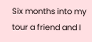Six months into my tour a friend and I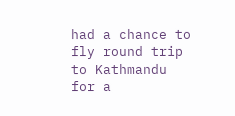had a chance to fly round trip to Kathmandu for a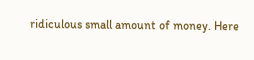ridiculous small amount of money. Here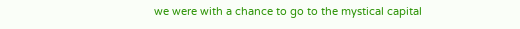we were with a chance to go to the mystical capital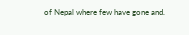of Nepal where few have gone and.